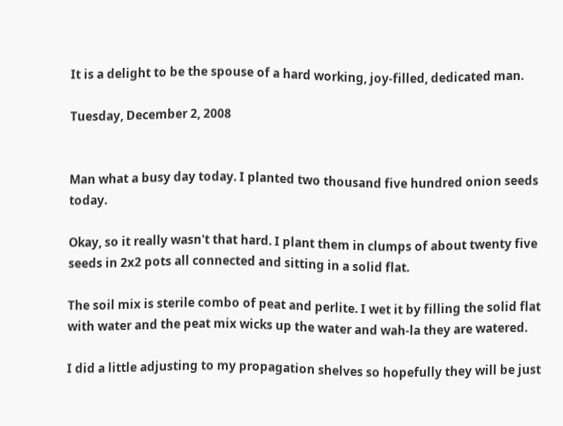It is a delight to be the spouse of a hard working, joy-filled, dedicated man.

Tuesday, December 2, 2008


Man what a busy day today. I planted two thousand five hundred onion seeds today.

Okay, so it really wasn't that hard. I plant them in clumps of about twenty five seeds in 2x2 pots all connected and sitting in a solid flat.

The soil mix is sterile combo of peat and perlite. I wet it by filling the solid flat with water and the peat mix wicks up the water and wah-la they are watered.

I did a little adjusting to my propagation shelves so hopefully they will be just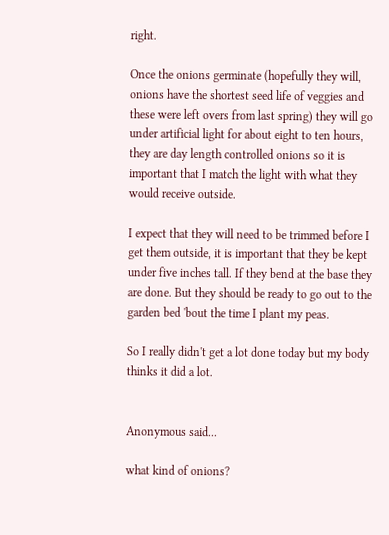right.

Once the onions germinate (hopefully they will, onions have the shortest seed life of veggies and these were left overs from last spring) they will go under artificial light for about eight to ten hours, they are day length controlled onions so it is important that I match the light with what they would receive outside.

I expect that they will need to be trimmed before I get them outside, it is important that they be kept under five inches tall. If they bend at the base they are done. But they should be ready to go out to the garden bed 'bout the time I plant my peas.

So I really didn't get a lot done today but my body thinks it did a lot.


Anonymous said...

what kind of onions?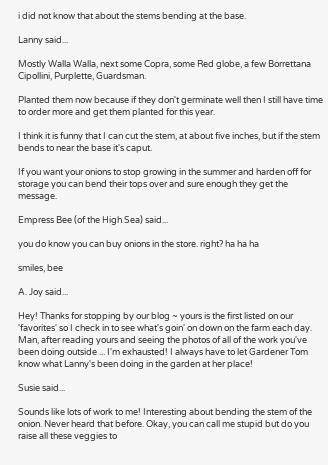i did not know that about the stems bending at the base.

Lanny said...

Mostly Walla Walla, next some Copra, some Red globe, a few Borrettana Cipollini, Purplette, Guardsman.

Planted them now because if they don't germinate well then I still have time to order more and get them planted for this year.

I think it is funny that I can cut the stem, at about five inches, but if the stem bends to near the base it's caput.

If you want your onions to stop growing in the summer and harden off for storage you can bend their tops over and sure enough they get the message.

Empress Bee (of the High Sea) said...

you do know you can buy onions in the store. right? ha ha ha

smiles, bee

A. Joy said...

Hey! Thanks for stopping by our blog ~ yours is the first listed on our 'favorites' so I check in to see what's goin' on down on the farm each day. Man, after reading yours and seeing the photos of all of the work you've been doing outside ... I'm exhausted! I always have to let Gardener Tom know what Lanny's been doing in the garden at her place!

Susie said...

Sounds like lots of work to me! Interesting about bending the stem of the onion. Never heard that before. Okay, you can call me stupid but do you raise all these veggies to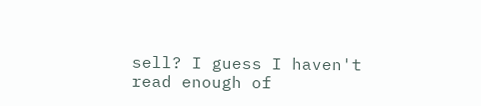sell? I guess I haven't read enough of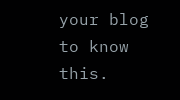your blog to know this.